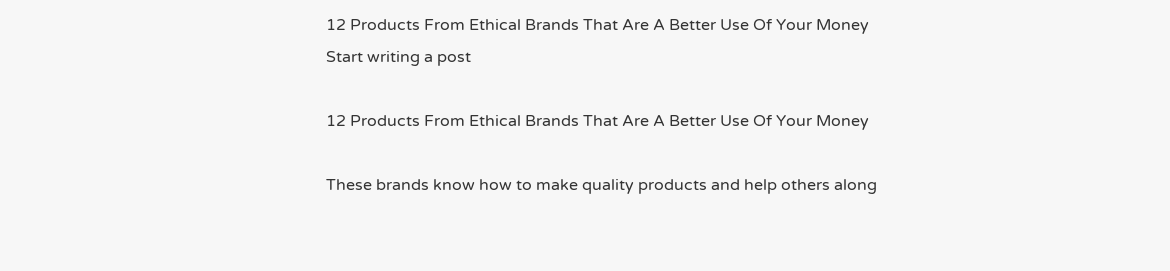12 Products From Ethical Brands That Are A Better Use Of Your Money
Start writing a post

12 Products From Ethical Brands That Are A Better Use Of Your Money

These brands know how to make quality products and help others along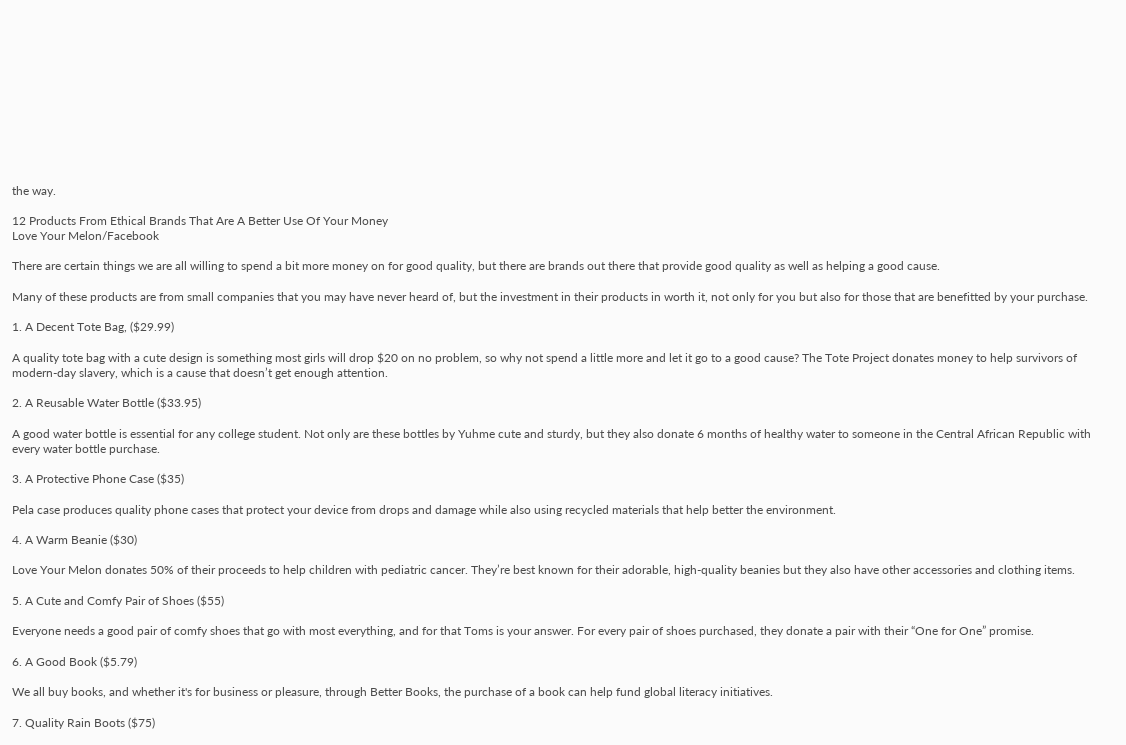the way.

12 Products From Ethical Brands That Are A Better Use Of Your Money
Love Your Melon/Facebook

There are certain things we are all willing to spend a bit more money on for good quality, but there are brands out there that provide good quality as well as helping a good cause.

Many of these products are from small companies that you may have never heard of, but the investment in their products in worth it, not only for you but also for those that are benefitted by your purchase.

1. A Decent Tote Bag, ($29.99)

A quality tote bag with a cute design is something most girls will drop $20 on no problem, so why not spend a little more and let it go to a good cause? The Tote Project donates money to help survivors of modern-day slavery, which is a cause that doesn’t get enough attention.

2. A Reusable Water Bottle ($33.95)

A good water bottle is essential for any college student. Not only are these bottles by Yuhme cute and sturdy, but they also donate 6 months of healthy water to someone in the Central African Republic with every water bottle purchase.

3. A Protective Phone Case ($35)

Pela case produces quality phone cases that protect your device from drops and damage while also using recycled materials that help better the environment.

4. A Warm Beanie ($30)

Love Your Melon donates 50% of their proceeds to help children with pediatric cancer. They’re best known for their adorable, high-quality beanies but they also have other accessories and clothing items.

5. A Cute and Comfy Pair of Shoes ($55)

Everyone needs a good pair of comfy shoes that go with most everything, and for that Toms is your answer. For every pair of shoes purchased, they donate a pair with their “One for One” promise.

6. A Good Book ($5.79)

We all buy books, and whether it's for business or pleasure, through Better Books, the purchase of a book can help fund global literacy initiatives.

7. Quality Rain Boots ($75)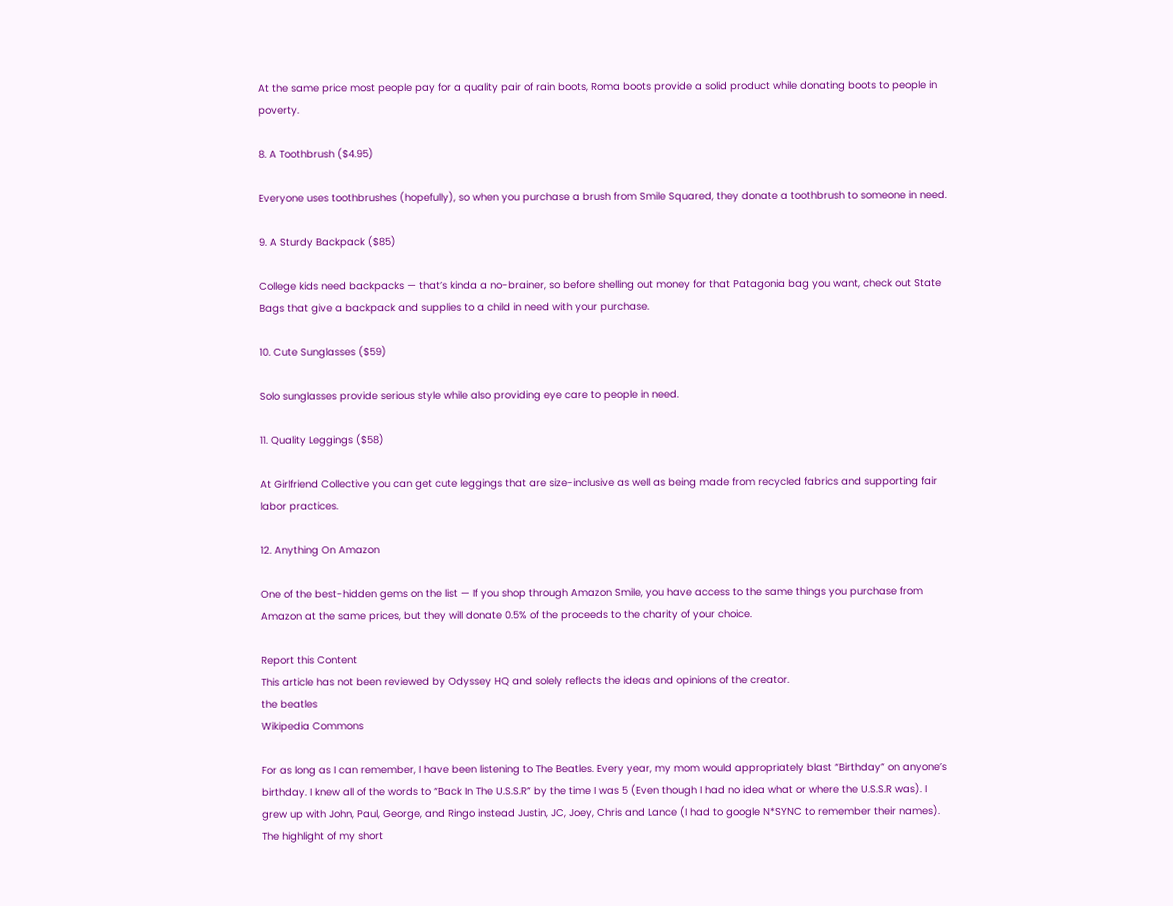At the same price most people pay for a quality pair of rain boots, Roma boots provide a solid product while donating boots to people in poverty.

8. A Toothbrush ($4.95)

Everyone uses toothbrushes (hopefully), so when you purchase a brush from Smile Squared, they donate a toothbrush to someone in need.

9. A Sturdy Backpack ($85)

College kids need backpacks — that’s kinda a no-brainer, so before shelling out money for that Patagonia bag you want, check out State Bags that give a backpack and supplies to a child in need with your purchase.

10. Cute Sunglasses ($59)

Solo sunglasses provide serious style while also providing eye care to people in need.

11. Quality Leggings ($58)

At Girlfriend Collective you can get cute leggings that are size-inclusive as well as being made from recycled fabrics and supporting fair labor practices.

12. Anything On Amazon

One of the best-hidden gems on the list — If you shop through Amazon Smile, you have access to the same things you purchase from Amazon at the same prices, but they will donate 0.5% of the proceeds to the charity of your choice.

Report this Content
This article has not been reviewed by Odyssey HQ and solely reflects the ideas and opinions of the creator.
the beatles
Wikipedia Commons

For as long as I can remember, I have been listening to The Beatles. Every year, my mom would appropriately blast “Birthday” on anyone’s birthday. I knew all of the words to “Back In The U.S.S.R” by the time I was 5 (Even though I had no idea what or where the U.S.S.R was). I grew up with John, Paul, George, and Ringo instead Justin, JC, Joey, Chris and Lance (I had to google N*SYNC to remember their names). The highlight of my short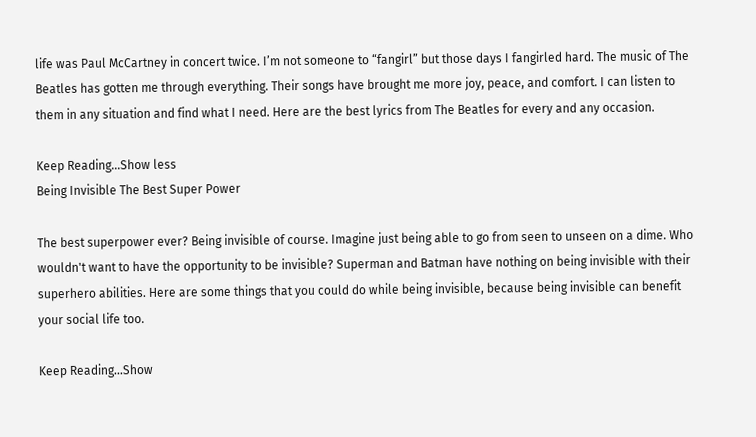life was Paul McCartney in concert twice. I’m not someone to “fangirl” but those days I fangirled hard. The music of The Beatles has gotten me through everything. Their songs have brought me more joy, peace, and comfort. I can listen to them in any situation and find what I need. Here are the best lyrics from The Beatles for every and any occasion.

Keep Reading...Show less
Being Invisible The Best Super Power

The best superpower ever? Being invisible of course. Imagine just being able to go from seen to unseen on a dime. Who wouldn't want to have the opportunity to be invisible? Superman and Batman have nothing on being invisible with their superhero abilities. Here are some things that you could do while being invisible, because being invisible can benefit your social life too.

Keep Reading...Show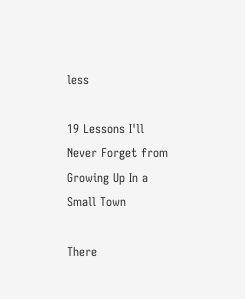less

19 Lessons I'll Never Forget from Growing Up In a Small Town

There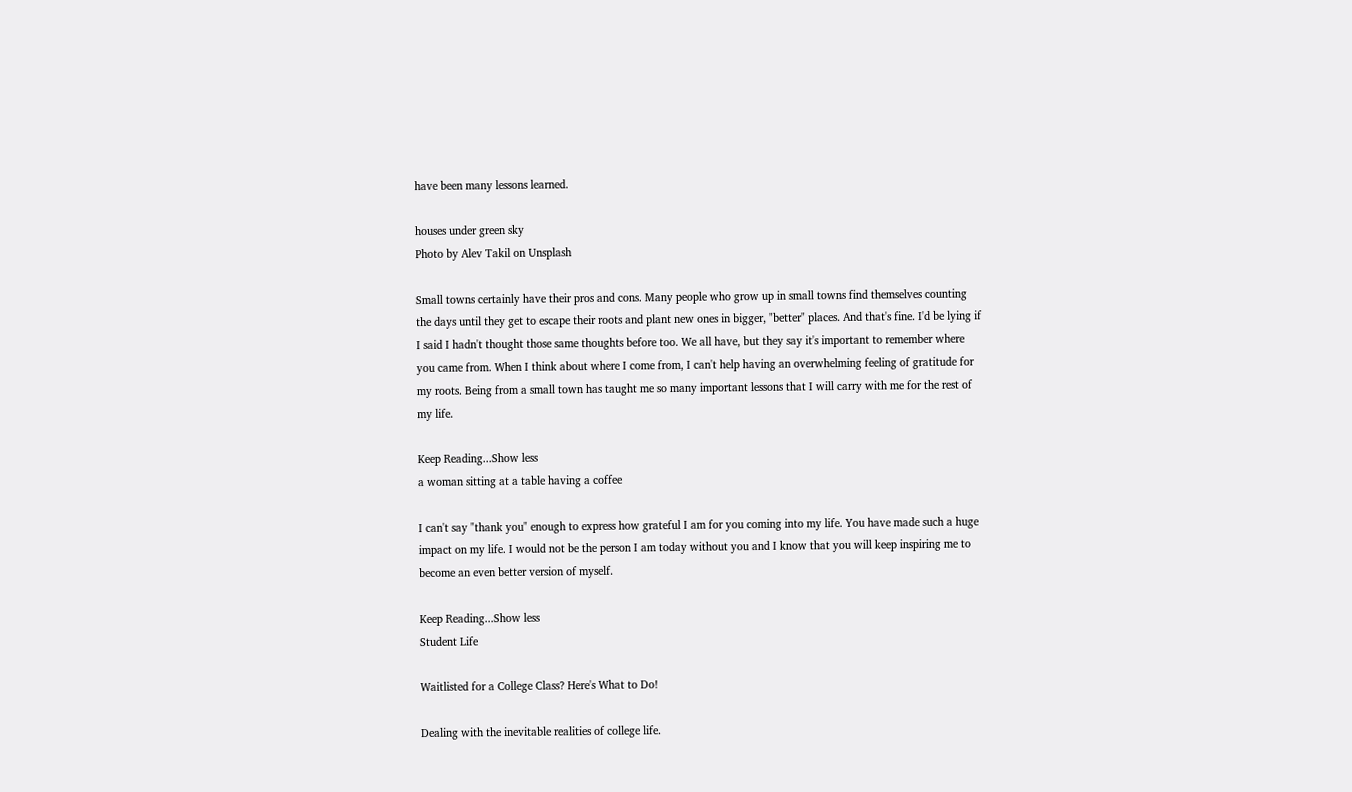have been many lessons learned.

houses under green sky
Photo by Alev Takil on Unsplash

Small towns certainly have their pros and cons. Many people who grow up in small towns find themselves counting the days until they get to escape their roots and plant new ones in bigger, "better" places. And that's fine. I'd be lying if I said I hadn't thought those same thoughts before too. We all have, but they say it's important to remember where you came from. When I think about where I come from, I can't help having an overwhelming feeling of gratitude for my roots. Being from a small town has taught me so many important lessons that I will carry with me for the rest of my life.

Keep Reading...Show less
a woman sitting at a table having a coffee

I can't say "thank you" enough to express how grateful I am for you coming into my life. You have made such a huge impact on my life. I would not be the person I am today without you and I know that you will keep inspiring me to become an even better version of myself.

Keep Reading...Show less
Student Life

Waitlisted for a College Class? Here's What to Do!

Dealing with the inevitable realities of college life.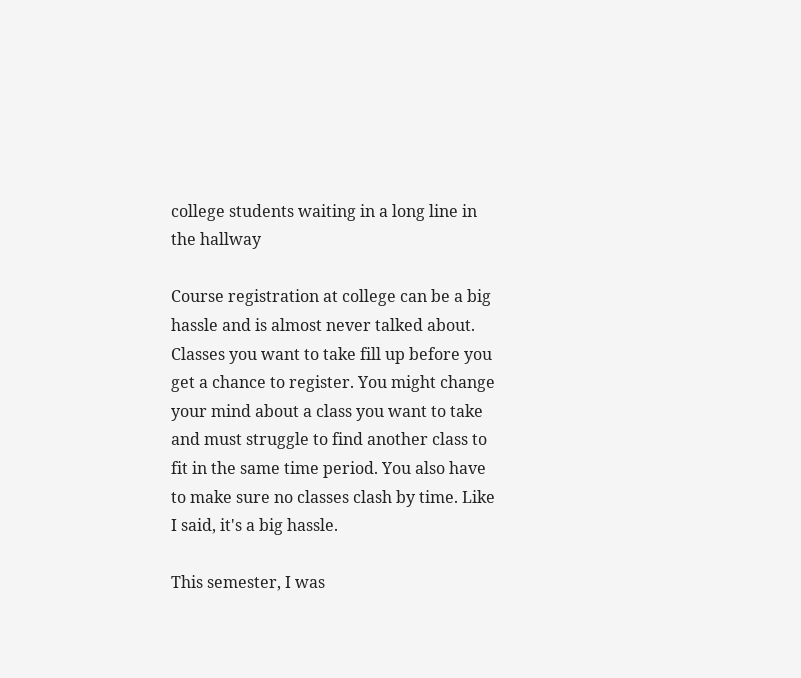college students waiting in a long line in the hallway

Course registration at college can be a big hassle and is almost never talked about. Classes you want to take fill up before you get a chance to register. You might change your mind about a class you want to take and must struggle to find another class to fit in the same time period. You also have to make sure no classes clash by time. Like I said, it's a big hassle.

This semester, I was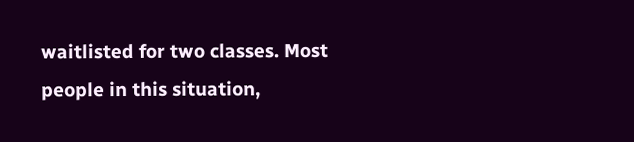waitlisted for two classes. Most people in this situation,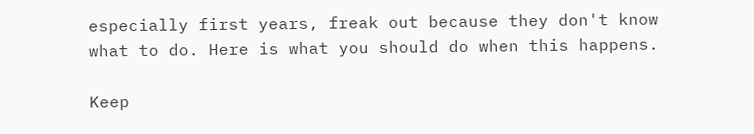especially first years, freak out because they don't know what to do. Here is what you should do when this happens.

Keep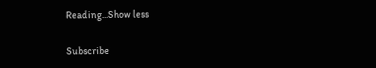Reading...Show less

Subscribe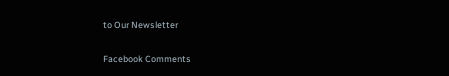to Our Newsletter

Facebook Comments